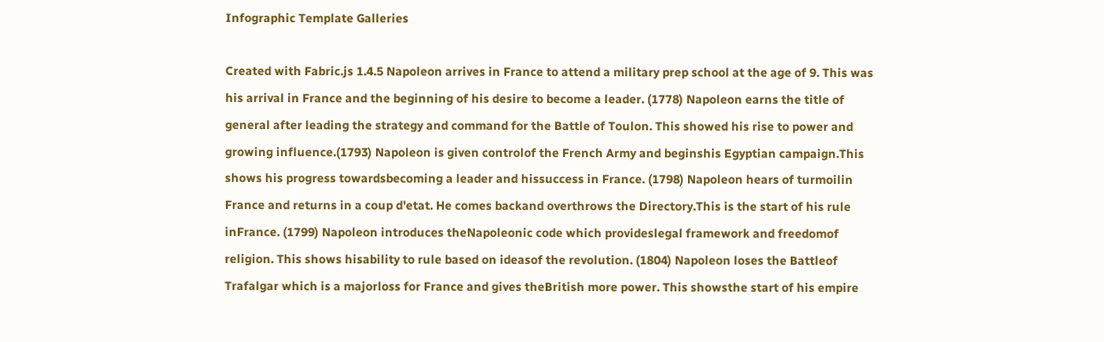Infographic Template Galleries

Created with Fabric.js 1.4.5 Napoleon arrives in France to attend a military prep school at the age of 9. This was his arrival in France and the beginning of his desire to become a leader. (1778) Napoleon earns the title of general after leading the strategy and command for the Battle of Toulon. This showed his rise to power and growing influence.(1793) Napoleon is given controlof the French Army and beginshis Egyptian campaign.This shows his progress towardsbecoming a leader and hissuccess in France. (1798) Napoleon hears of turmoilin France and returns in a coup d'etat. He comes backand overthrows the Directory.This is the start of his rule inFrance. (1799) Napoleon introduces theNapoleonic code which provideslegal framework and freedomof religion. This shows hisability to rule based on ideasof the revolution. (1804) Napoleon loses the Battleof Trafalgar which is a majorloss for France and gives theBritish more power. This showsthe start of his empire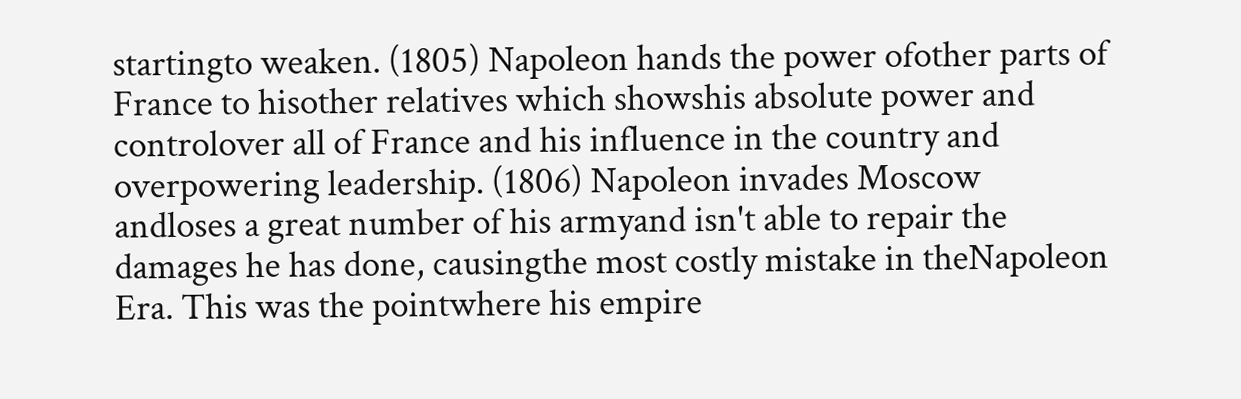startingto weaken. (1805) Napoleon hands the power ofother parts of France to hisother relatives which showshis absolute power and controlover all of France and his influence in the country and overpowering leadership. (1806) Napoleon invades Moscow andloses a great number of his armyand isn't able to repair the damages he has done, causingthe most costly mistake in theNapoleon Era. This was the pointwhere his empire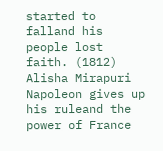started to falland his people lost faith. (1812) Alisha Mirapuri Napoleon gives up his ruleand the power of France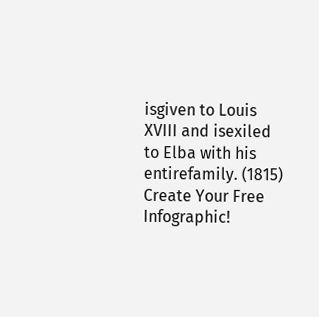isgiven to Louis XVIII and isexiled to Elba with his entirefamily. (1815)
Create Your Free Infographic!